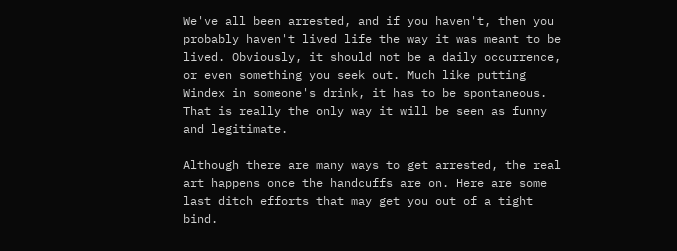We've all been arrested, and if you haven't, then you probably haven't lived life the way it was meant to be lived. Obviously, it should not be a daily occurrence, or even something you seek out. Much like putting Windex in someone's drink, it has to be spontaneous. That is really the only way it will be seen as funny and legitimate.

Although there are many ways to get arrested, the real art happens once the handcuffs are on. Here are some last ditch efforts that may get you out of a tight bind.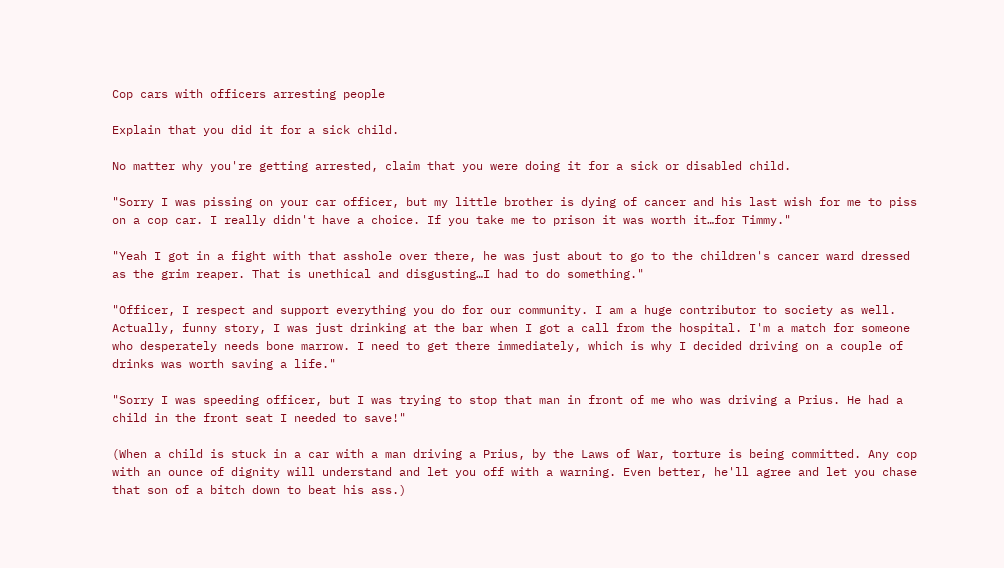Cop cars with officers arresting people

Explain that you did it for a sick child.

No matter why you're getting arrested, claim that you were doing it for a sick or disabled child.

"Sorry I was pissing on your car officer, but my little brother is dying of cancer and his last wish for me to piss on a cop car. I really didn't have a choice. If you take me to prison it was worth it…for Timmy."

"Yeah I got in a fight with that asshole over there, he was just about to go to the children's cancer ward dressed as the grim reaper. That is unethical and disgusting…I had to do something."

"Officer, I respect and support everything you do for our community. I am a huge contributor to society as well. Actually, funny story, I was just drinking at the bar when I got a call from the hospital. I'm a match for someone who desperately needs bone marrow. I need to get there immediately, which is why I decided driving on a couple of drinks was worth saving a life."

"Sorry I was speeding officer, but I was trying to stop that man in front of me who was driving a Prius. He had a child in the front seat I needed to save!"

(When a child is stuck in a car with a man driving a Prius, by the Laws of War, torture is being committed. Any cop with an ounce of dignity will understand and let you off with a warning. Even better, he'll agree and let you chase that son of a bitch down to beat his ass.)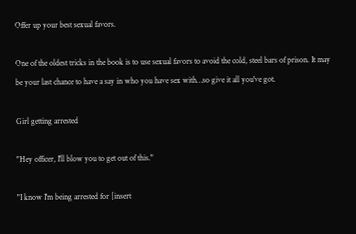Offer up your best sexual favors.

One of the oldest tricks in the book is to use sexual favors to avoid the cold, steel bars of prison. It may be your last chance to have a say in who you have sex with…so give it all you've got.

Girl getting arrested

"Hey officer, I'll blow you to get out of this."

"I know I'm being arrested for [insert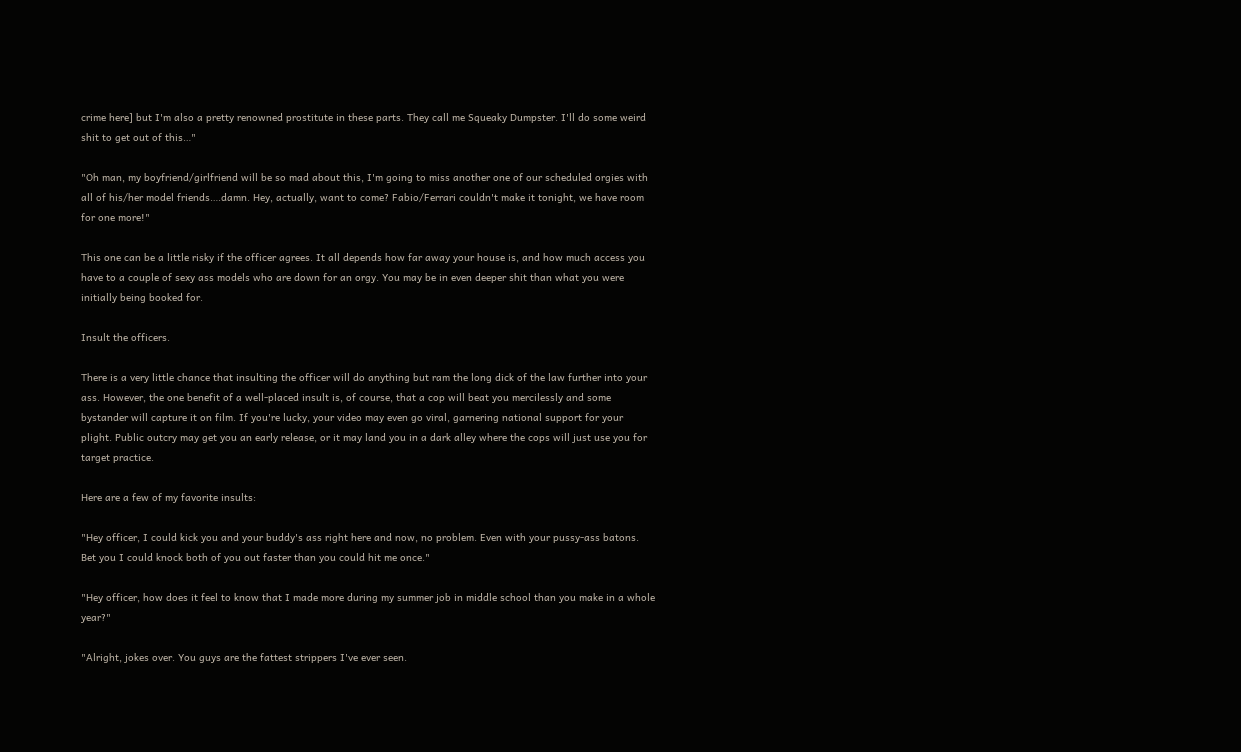crime here] but I'm also a pretty renowned prostitute in these parts. They call me Squeaky Dumpster. I'll do some weird shit to get out of this…"

"Oh man, my boyfriend/girlfriend will be so mad about this, I'm going to miss another one of our scheduled orgies with all of his/her model friends….damn. Hey, actually, want to come? Fabio/Ferrari couldn't make it tonight, we have room for one more!"

This one can be a little risky if the officer agrees. It all depends how far away your house is, and how much access you have to a couple of sexy ass models who are down for an orgy. You may be in even deeper shit than what you were initially being booked for.

Insult the officers.

There is a very little chance that insulting the officer will do anything but ram the long dick of the law further into your ass. However, the one benefit of a well-placed insult is, of course, that a cop will beat you mercilessly and some bystander will capture it on film. If you're lucky, your video may even go viral, garnering national support for your plight. Public outcry may get you an early release, or it may land you in a dark alley where the cops will just use you for target practice.

Here are a few of my favorite insults:

"Hey officer, I could kick you and your buddy's ass right here and now, no problem. Even with your pussy-ass batons. Bet you I could knock both of you out faster than you could hit me once."

"Hey officer, how does it feel to know that I made more during my summer job in middle school than you make in a whole year?"

"Alright, jokes over. You guys are the fattest strippers I've ever seen.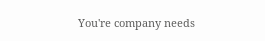You're company needs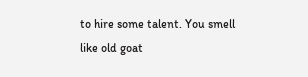to hire some talent. You smell like old goat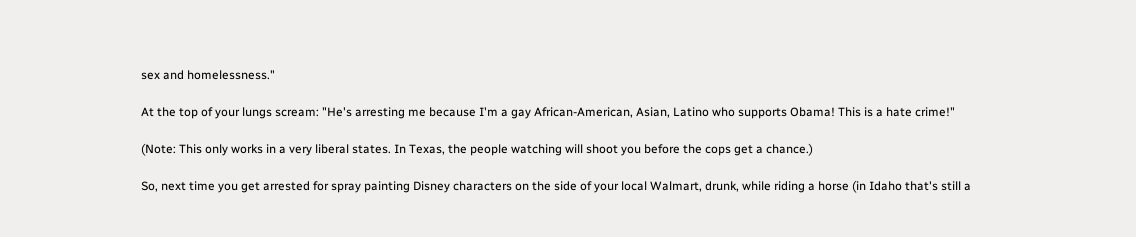sex and homelessness."

At the top of your lungs scream: "He's arresting me because I'm a gay African-American, Asian, Latino who supports Obama! This is a hate crime!"

(Note: This only works in a very liberal states. In Texas, the people watching will shoot you before the cops get a chance.)

So, next time you get arrested for spray painting Disney characters on the side of your local Walmart, drunk, while riding a horse (in Idaho that's still a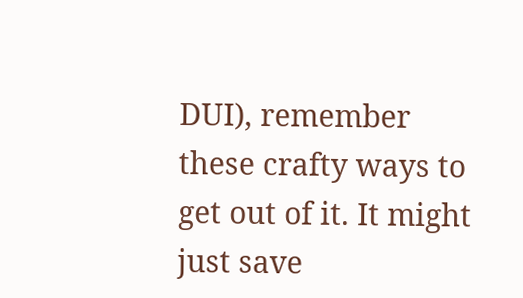DUI), remember these crafty ways to get out of it. It might just save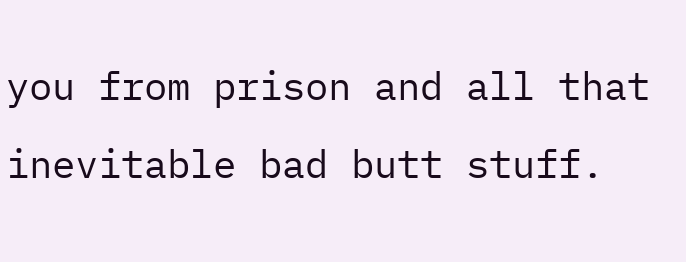you from prison and all that inevitable bad butt stuff.